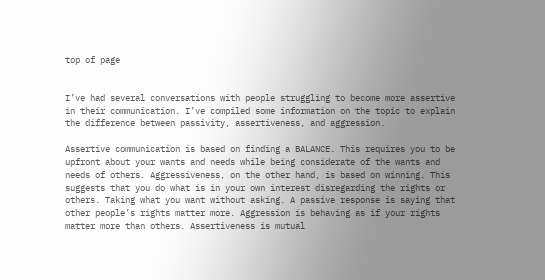top of page


I’ve had several conversations with people struggling to become more assertive in their communication. I’ve compiled some information on the topic to explain the difference between passivity, assertiveness, and aggression.

Assertive communication is based on finding a BALANCE. This requires you to be upfront about your wants and needs while being considerate of the wants and needs of others. Aggressiveness, on the other hand, is based on winning. This suggests that you do what is in your own interest disregarding the rights or others. Taking what you want without asking. A passive response is saying that other people’s rights matter more. Aggression is behaving as if your rights matter more than others. Assertiveness is mutual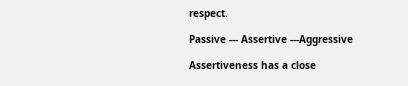respect.

Passive --- Assertive ---Aggressive

Assertiveness has a close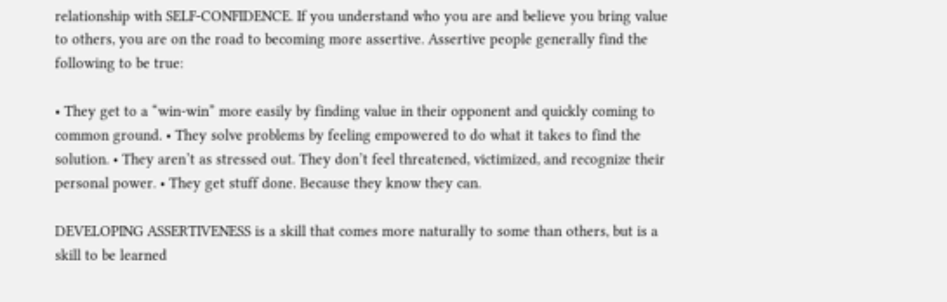relationship with SELF-CONFIDENCE. If you understand who you are and believe you bring value to others, you are on the road to becoming more assertive. Assertive people generally find the following to be true:

• They get to a “win-win” more easily by finding value in their opponent and quickly coming to common ground. • They solve problems by feeling empowered to do what it takes to find the solution. • They aren’t as stressed out. They don’t feel threatened, victimized, and recognize their personal power. • They get stuff done. Because they know they can.

DEVELOPING ASSERTIVENESS is a skill that comes more naturally to some than others, but is a skill to be learned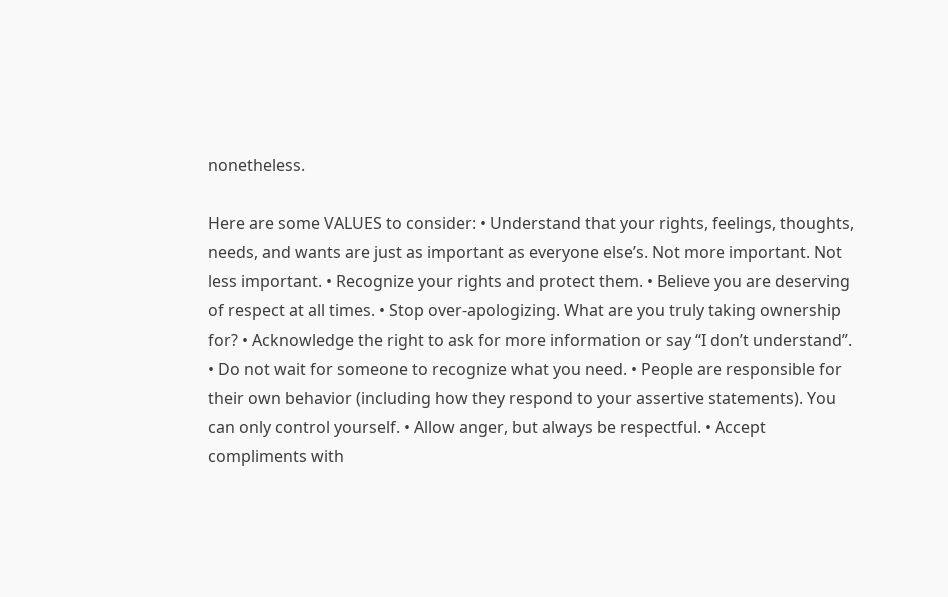nonetheless.

Here are some VALUES to consider: • Understand that your rights, feelings, thoughts, needs, and wants are just as important as everyone else’s. Not more important. Not less important. • Recognize your rights and protect them. • Believe you are deserving of respect at all times. • Stop over-apologizing. What are you truly taking ownership for? • Acknowledge the right to ask for more information or say “I don’t understand”. • Do not wait for someone to recognize what you need. • People are responsible for their own behavior (including how they respond to your assertive statements). You can only control yourself. • Allow anger, but always be respectful. • Accept compliments with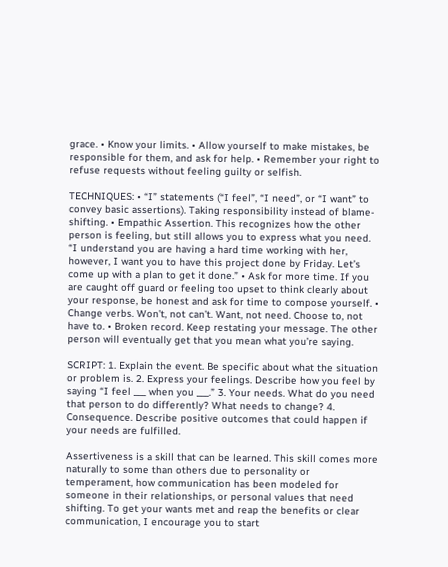grace. • Know your limits. • Allow yourself to make mistakes, be responsible for them, and ask for help. • Remember your right to refuse requests without feeling guilty or selfish.

TECHNIQUES: • “I” statements (“I feel”, “I need”, or “I want” to convey basic assertions). Taking responsibility instead of blame-shifting. • Empathic Assertion. This recognizes how the other person is feeling, but still allows you to express what you need. “I understand you are having a hard time working with her, however, I want you to have this project done by Friday. Let’s come up with a plan to get it done.” • Ask for more time. If you are caught off guard or feeling too upset to think clearly about your response, be honest and ask for time to compose yourself. • Change verbs. Won’t, not can’t. Want, not need. Choose to, not have to. • Broken record. Keep restating your message. The other person will eventually get that you mean what you’re saying.

SCRIPT: 1. Explain the event. Be specific about what the situation or problem is. 2. Express your feelings. Describe how you feel by saying “I feel ___ when you ___.” 3. Your needs. What do you need that person to do differently? What needs to change? 4. Consequence. Describe positive outcomes that could happen if your needs are fulfilled.

Assertiveness is a skill that can be learned. This skill comes more naturally to some than others due to personality or temperament, how communication has been modeled for someone in their relationships, or personal values that need shifting. To get your wants met and reap the benefits or clear communication, I encourage you to start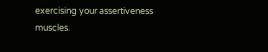exercising your assertiveness muscles.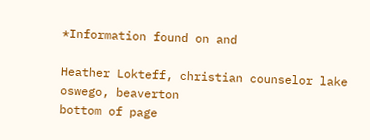*Information found on and

Heather Lokteff, christian counselor lake oswego, beaverton
bottom of page